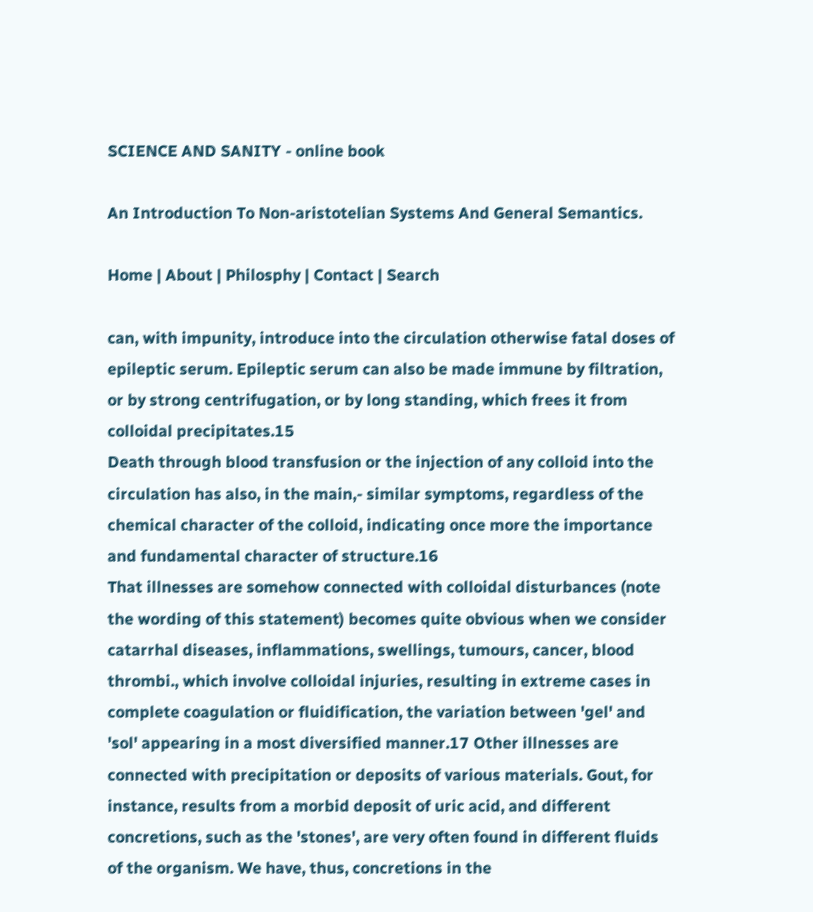SCIENCE AND SANITY - online book

An Introduction To Non-aristotelian Systems And General Semantics.

Home | About | Philosphy | Contact | Search

can, with impunity, introduce into the circulation otherwise fatal doses of epileptic serum. Epileptic serum can also be made immune by filtration, or by strong centrifugation, or by long standing, which frees it from colloidal precipitates.15
Death through blood transfusion or the injection of any colloid into the circulation has also, in the main,- similar symptoms, regardless of the chemical character of the colloid, indicating once more the importance and fundamental character of structure.16
That illnesses are somehow connected with colloidal disturbances (note the wording of this statement) becomes quite obvious when we consider catarrhal diseases, inflammations, swellings, tumours, cancer, blood thrombi., which involve colloidal injuries, resulting in extreme cases in complete coagulation or fluidification, the variation between 'gel' and 'sol' appearing in a most diversified manner.17 Other illnesses are connected with precipitation or deposits of various materials. Gout, for instance, results from a morbid deposit of uric acid, and different concretions, such as the 'stones', are very often found in different fluids of the organism. We have, thus, concretions in the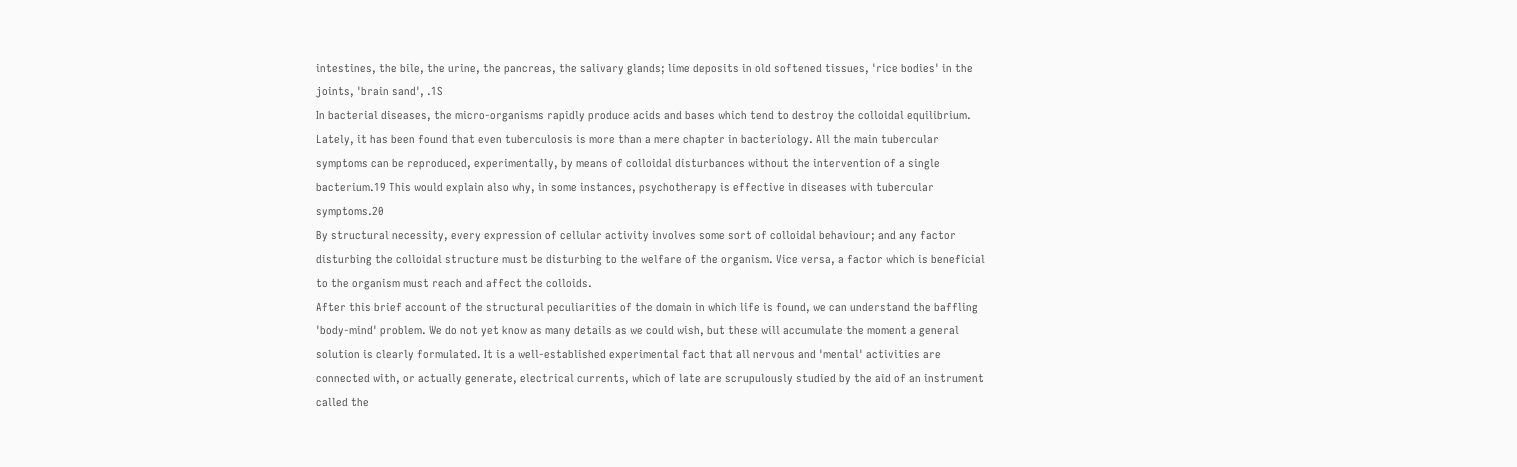intestines, the bile, the urine, the pancreas, the salivary glands; lime deposits in old softened tissues, 'rice bodies' in the joints, 'brain sand', .1S
In bacterial diseases, the micro-organisms rapidly produce acids and bases which tend to destroy the colloidal equilibrium. Lately, it has been found that even tuberculosis is more than a mere chapter in bacteriology. All the main tubercular symptoms can be reproduced, experimentally, by means of colloidal disturbances without the intervention of a single bacterium.19 This would explain also why, in some instances, psychotherapy is effective in diseases with tubercular symptoms.20
By structural necessity, every expression of cellular activity involves some sort of colloidal behaviour; and any factor disturbing the colloidal structure must be disturbing to the welfare of the organism. Vice versa, a factor which is beneficial to the organism must reach and affect the colloids.
After this brief account of the structural peculiarities of the domain in which life is found, we can understand the baffling 'body-mind' problem. We do not yet know as many details as we could wish, but these will accumulate the moment a general solution is clearly formulated. It is a well-established experimental fact that all nervous and 'mental' activities are connected with, or actually generate, electrical currents, which of late are scrupulously studied by the aid of an instrument called the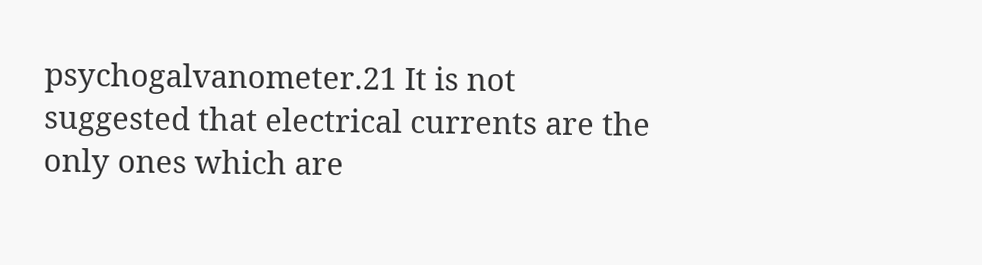psychogalvanometer.21 It is not suggested that electrical currents are the only ones which are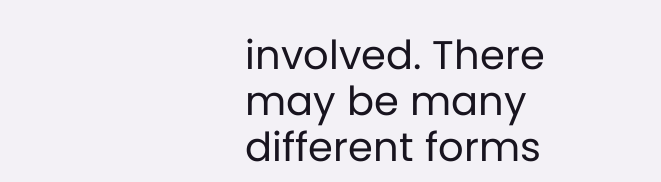involved. There may be many different forms